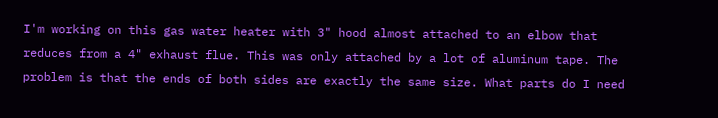I'm working on this gas water heater with 3" hood almost attached to an elbow that reduces from a 4" exhaust flue. This was only attached by a lot of aluminum tape. The problem is that the ends of both sides are exactly the same size. What parts do I need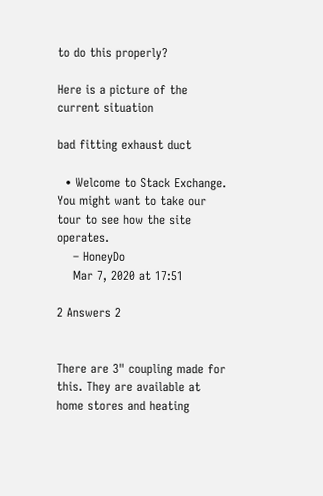to do this properly?

Here is a picture of the current situation

bad fitting exhaust duct

  • Welcome to Stack Exchange. You might want to take our tour to see how the site operates.
    – HoneyDo
    Mar 7, 2020 at 17:51

2 Answers 2


There are 3" coupling made for this. They are available at home stores and heating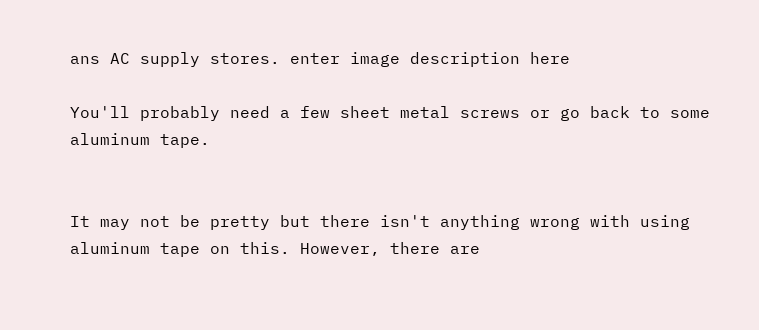ans AC supply stores. enter image description here

You'll probably need a few sheet metal screws or go back to some aluminum tape.


It may not be pretty but there isn't anything wrong with using aluminum tape on this. However, there are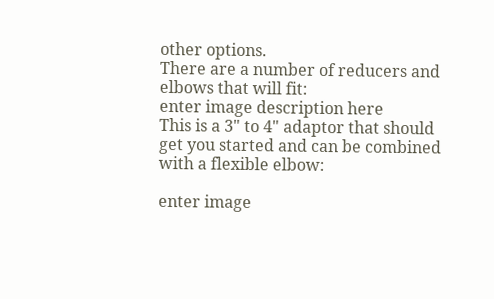other options.
There are a number of reducers and elbows that will fit:
enter image description here
This is a 3" to 4" adaptor that should get you started and can be combined with a flexible elbow:

enter image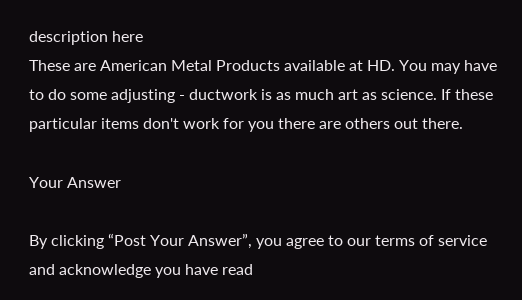description here
These are American Metal Products available at HD. You may have to do some adjusting - ductwork is as much art as science. If these particular items don't work for you there are others out there.

Your Answer

By clicking “Post Your Answer”, you agree to our terms of service and acknowledge you have read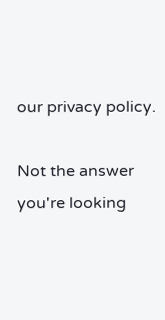our privacy policy.

Not the answer you're looking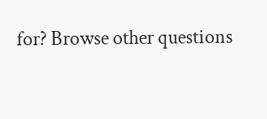for? Browse other questions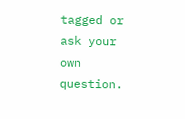tagged or ask your own question.